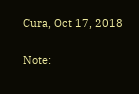Cura, Oct 17, 2018

Note: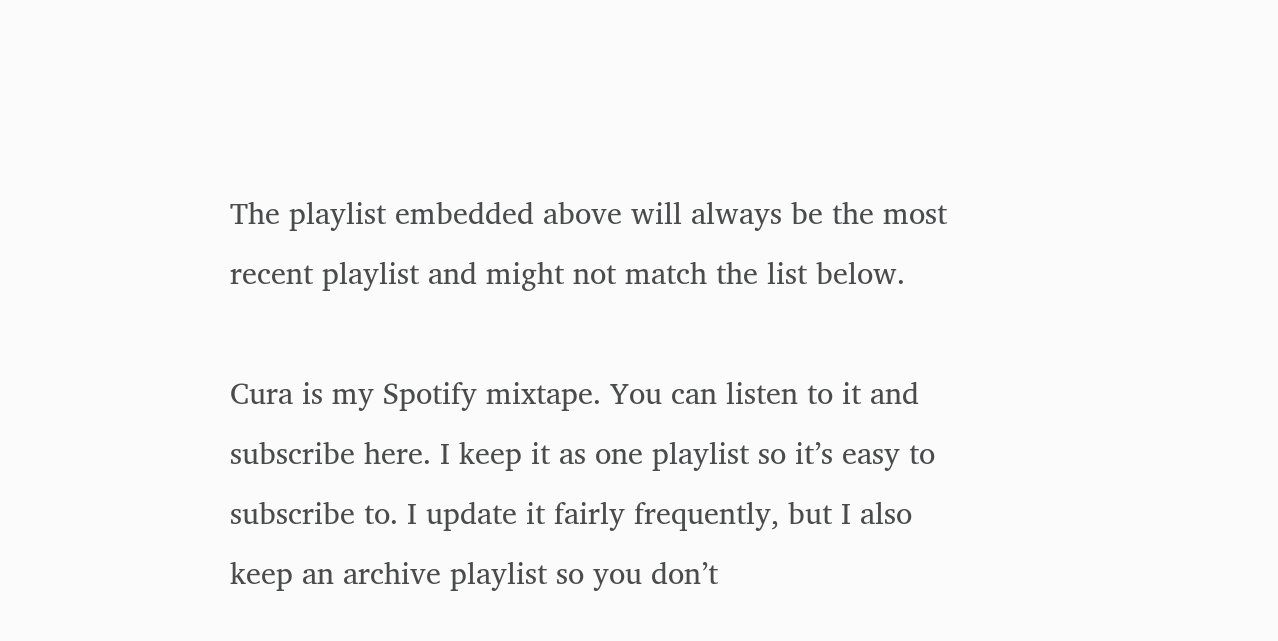The playlist embedded above will always be the most recent playlist and might not match the list below.

Cura is my Spotify mixtape. You can listen to it and subscribe here. I keep it as one playlist so it’s easy to subscribe to. I update it fairly frequently, but I also keep an archive playlist so you don’t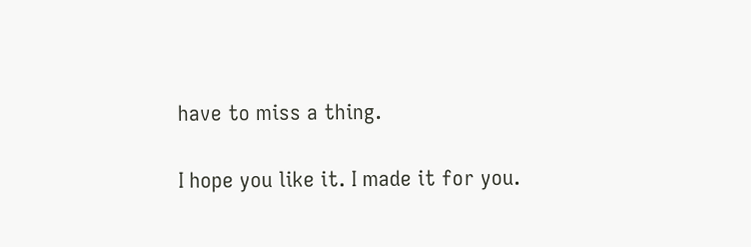have to miss a thing.

I hope you like it. I made it for you.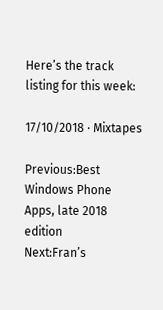Here’s the track listing for this week:

17/10/2018 · Mixtapes

Previous:Best Windows Phone Apps, late 2018 edition
Next:Fran’s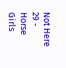Not Here 29 - Horse Girls